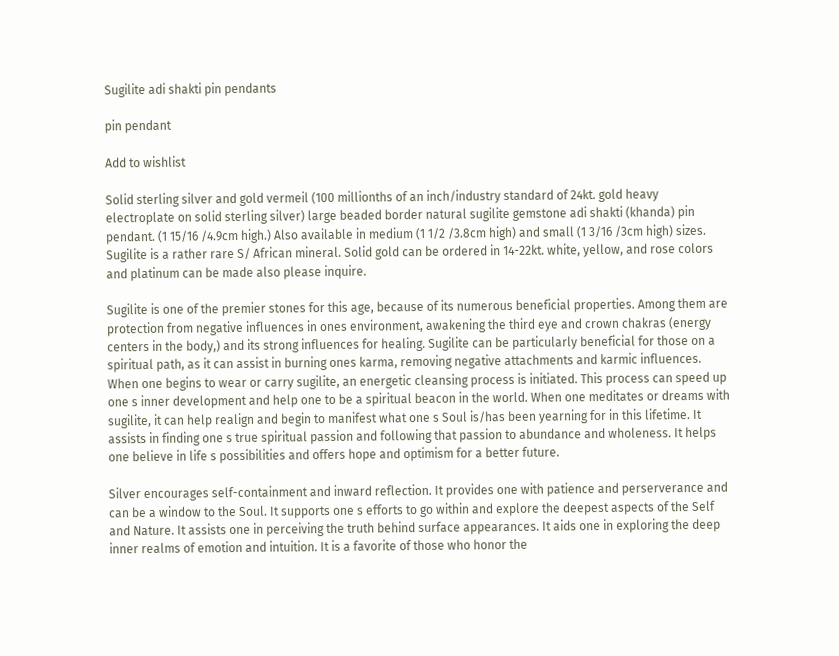Sugilite adi shakti pin pendants

pin pendant

Add to wishlist

Solid sterling silver and gold vermeil (100 millionths of an inch/industry standard of 24kt. gold heavy electroplate on solid sterling silver) large beaded border natural sugilite gemstone adi shakti (khanda) pin pendant. (1 15/16 /4.9cm high.) Also available in medium (1 1/2 /3.8cm high) and small (1 3/16 /3cm high) sizes. Sugilite is a rather rare S/ African mineral. Solid gold can be ordered in 14-22kt. white, yellow, and rose colors and platinum can be made also please inquire.

Sugilite is one of the premier stones for this age, because of its numerous beneficial properties. Among them are protection from negative influences in ones environment, awakening the third eye and crown chakras (energy centers in the body,) and its strong influences for healing. Sugilite can be particularly beneficial for those on a spiritual path, as it can assist in burning ones karma, removing negative attachments and karmic influences. When one begins to wear or carry sugilite, an energetic cleansing process is initiated. This process can speed up one s inner development and help one to be a spiritual beacon in the world. When one meditates or dreams with sugilite, it can help realign and begin to manifest what one s Soul is/has been yearning for in this lifetime. It assists in finding one s true spiritual passion and following that passion to abundance and wholeness. It helps one believe in life s possibilities and offers hope and optimism for a better future.

Silver encourages self-containment and inward reflection. It provides one with patience and perserverance and can be a window to the Soul. It supports one s efforts to go within and explore the deepest aspects of the Self and Nature. It assists one in perceiving the truth behind surface appearances. It aids one in exploring the deep inner realms of emotion and intuition. It is a favorite of those who honor the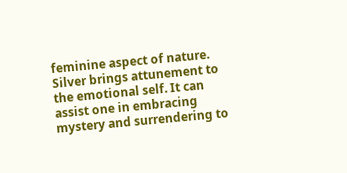feminine aspect of nature. Silver brings attunement to the emotional self. It can assist one in embracing mystery and surrendering to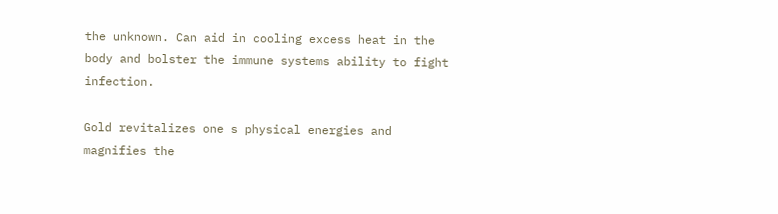the unknown. Can aid in cooling excess heat in the body and bolster the immune systems ability to fight infection.

Gold revitalizes one s physical energies and magnifies the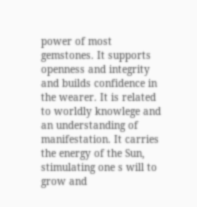power of most gemstones. It supports openness and integrity and builds confidence in the wearer. It is related to worldly knowlege and an understanding of manifestation. It carries the energy of the Sun, stimulating one s will to grow and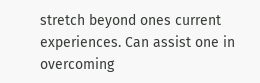stretch beyond ones current experiences. Can assist one in overcoming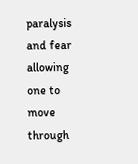paralysis and fear allowing one to move through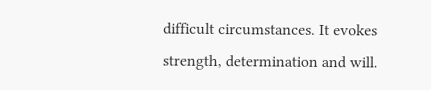difficult circumstances. It evokes strength, determination and will.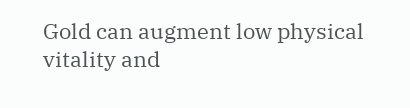Gold can augment low physical vitality and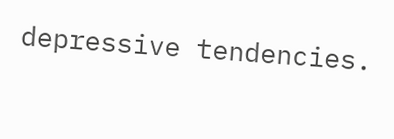depressive tendencies.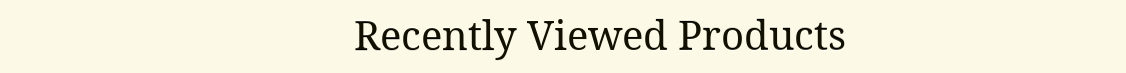Recently Viewed Products